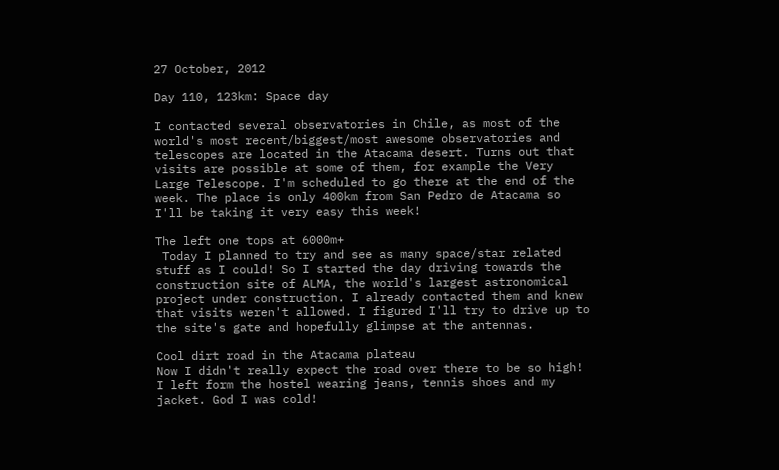27 October, 2012

Day 110, 123km: Space day

I contacted several observatories in Chile, as most of the world's most recent/biggest/most awesome observatories and telescopes are located in the Atacama desert. Turns out that visits are possible at some of them, for example the Very Large Telescope. I'm scheduled to go there at the end of the week. The place is only 400km from San Pedro de Atacama so I'll be taking it very easy this week!

The left one tops at 6000m+
 Today I planned to try and see as many space/star related stuff as I could! So I started the day driving towards the construction site of ALMA, the world's largest astronomical project under construction. I already contacted them and knew that visits weren't allowed. I figured I'll try to drive up to the site's gate and hopefully glimpse at the antennas.

Cool dirt road in the Atacama plateau
Now I didn't really expect the road over there to be so high! I left form the hostel wearing jeans, tennis shoes and my jacket. God I was cold!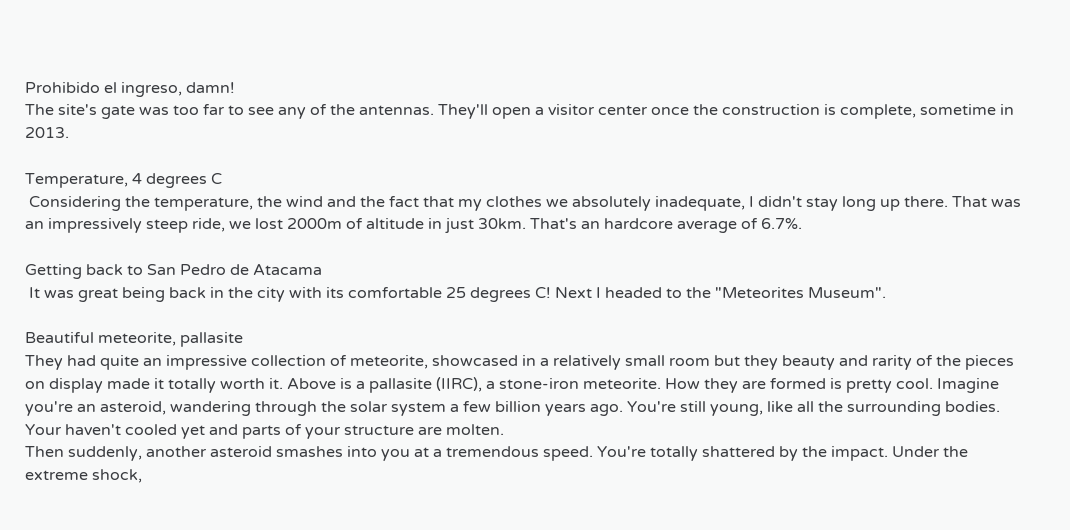Prohibido el ingreso, damn!
The site's gate was too far to see any of the antennas. They'll open a visitor center once the construction is complete, sometime in 2013.

Temperature, 4 degrees C
 Considering the temperature, the wind and the fact that my clothes we absolutely inadequate, I didn't stay long up there. That was an impressively steep ride, we lost 2000m of altitude in just 30km. That's an hardcore average of 6.7%.

Getting back to San Pedro de Atacama
 It was great being back in the city with its comfortable 25 degrees C! Next I headed to the "Meteorites Museum".

Beautiful meteorite, pallasite
They had quite an impressive collection of meteorite, showcased in a relatively small room but they beauty and rarity of the pieces on display made it totally worth it. Above is a pallasite (IIRC), a stone-iron meteorite. How they are formed is pretty cool. Imagine you're an asteroid, wandering through the solar system a few billion years ago. You're still young, like all the surrounding bodies. Your haven't cooled yet and parts of your structure are molten.
Then suddenly, another asteroid smashes into you at a tremendous speed. You're totally shattered by the impact. Under the extreme shock,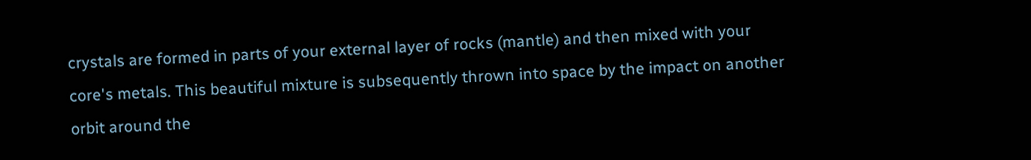crystals are formed in parts of your external layer of rocks (mantle) and then mixed with your core's metals. This beautiful mixture is subsequently thrown into space by the impact on another orbit around the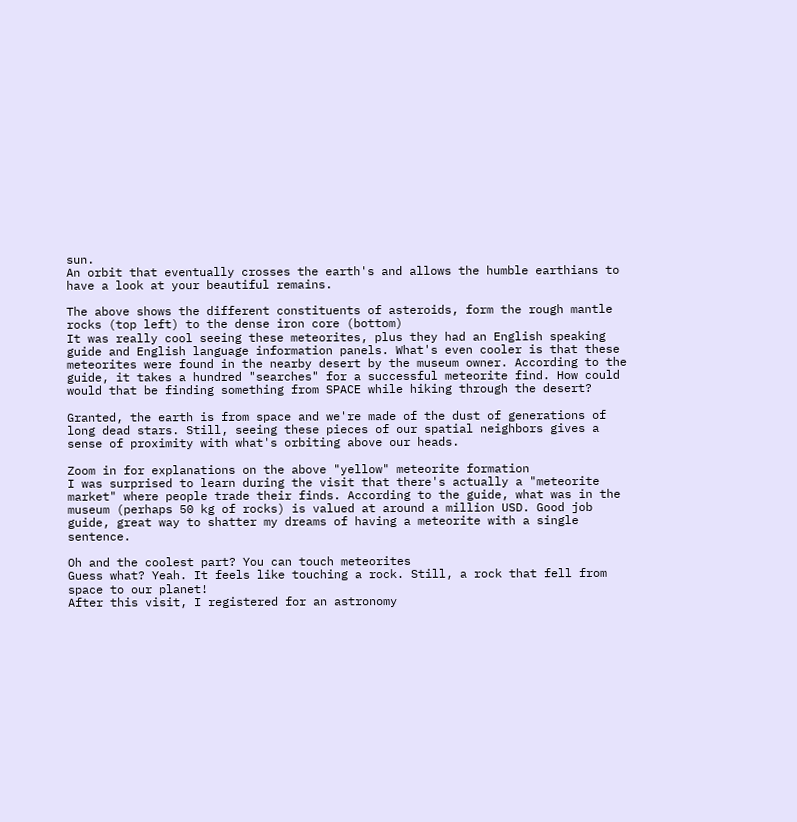sun.
An orbit that eventually crosses the earth's and allows the humble earthians to have a look at your beautiful remains.

The above shows the different constituents of asteroids, form the rough mantle rocks (top left) to the dense iron core (bottom)
It was really cool seeing these meteorites, plus they had an English speaking guide and English language information panels. What's even cooler is that these meteorites were found in the nearby desert by the museum owner. According to the guide, it takes a hundred "searches" for a successful meteorite find. How could would that be finding something from SPACE while hiking through the desert?

Granted, the earth is from space and we're made of the dust of generations of long dead stars. Still, seeing these pieces of our spatial neighbors gives a sense of proximity with what's orbiting above our heads.

Zoom in for explanations on the above "yellow" meteorite formation
I was surprised to learn during the visit that there's actually a "meteorite market" where people trade their finds. According to the guide, what was in the museum (perhaps 50 kg of rocks) is valued at around a million USD. Good job guide, great way to shatter my dreams of having a meteorite with a single sentence.

Oh and the coolest part? You can touch meteorites
Guess what? Yeah. It feels like touching a rock. Still, a rock that fell from space to our planet!
After this visit, I registered for an astronomy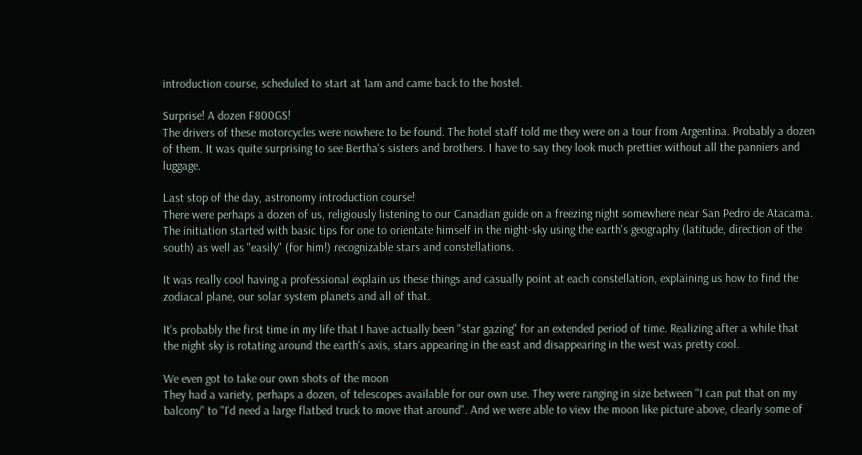introduction course, scheduled to start at 1am and came back to the hostel.

Surprise! A dozen F800GS!
The drivers of these motorcycles were nowhere to be found. The hotel staff told me they were on a tour from Argentina. Probably a dozen of them. It was quite surprising to see Bertha's sisters and brothers. I have to say they look much prettier without all the panniers and luggage.

Last stop of the day, astronomy introduction course!
There were perhaps a dozen of us, religiously listening to our Canadian guide on a freezing night somewhere near San Pedro de Atacama. The initiation started with basic tips for one to orientate himself in the night-sky using the earth's geography (latitude, direction of the south) as well as "easily" (for him!) recognizable stars and constellations.

It was really cool having a professional explain us these things and casually point at each constellation, explaining us how to find the zodiacal plane, our solar system planets and all of that.

It's probably the first time in my life that I have actually been "star gazing" for an extended period of time. Realizing after a while that the night sky is rotating around the earth's axis, stars appearing in the east and disappearing in the west was pretty cool.

We even got to take our own shots of the moon
They had a variety, perhaps a dozen, of telescopes available for our own use. They were ranging in size between "I can put that on my balcony" to "I'd need a large flatbed truck to move that around". And we were able to view the moon like picture above, clearly some of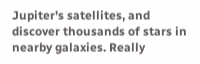Jupiter's satellites, and discover thousands of stars in nearby galaxies. Really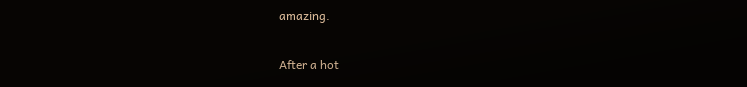amazing.

After a hot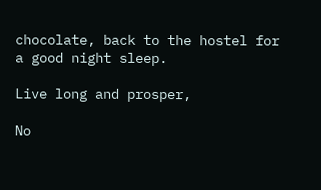chocolate, back to the hostel for a good night sleep.

Live long and prosper,

No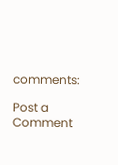comments:

Post a Comment